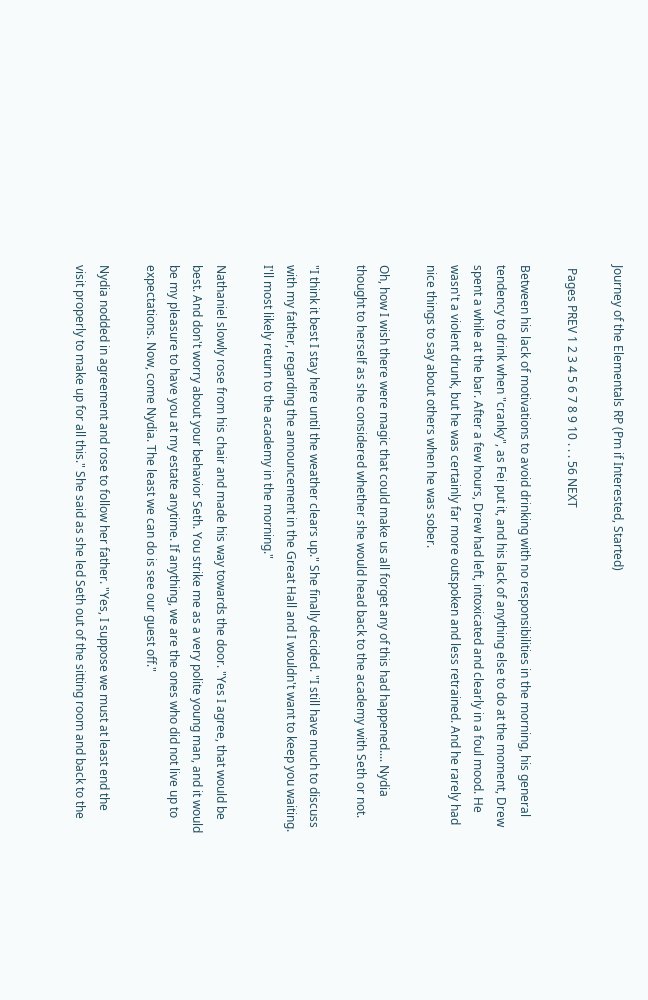Journey of the Elementals RP (Pm if Interested, Started)

 Pages PREV 1 2 3 4 5 6 7 8 9 10 . . . 56 NEXT

Between his lack of motivations to avoid drinking with no responsibilities in the morning, his general tendency to drink when "cranky", as Fei put it, and his lack of anything else to do at the moment, Drew spent a while at the bar. After a few hours, Drew had left, intoxicated and clearly in a foul mood. He wasn't a violent drunk, but he was certainly far more outspoken and less retrained. And he rarely had nice things to say about others when he was sober.

Oh, how I wish there were magic that could make us all forget any of this had happened.... Nydia thought to herself as she considered whether she would head back to the academy with Seth or not.

"I think it best I stay here until the weather clears up." She finally decided. "I still have much to discuss with my father, regarding the announcement in the Great Hall and I wouldn't want to keep you waiting. I'll most likely return to the academy in the morning."

Nathaniel slowly rose from his chair and made his way towards the door. "Yes I agree, that would be best. And don't worry about your behavior Seth. You strike me as a very polite young man, and it would be my pleasure to have you at my estate anytime. If anything, we are the ones who did not live up to expectations. Now, come Nydia. The least we can do is see our guest off."

Nydia nodded in agreement and rose to follow her father. "Yes, I suppose we must at least end the visit properly to make up for all this." She said as she led Seth out of the sitting room and back to the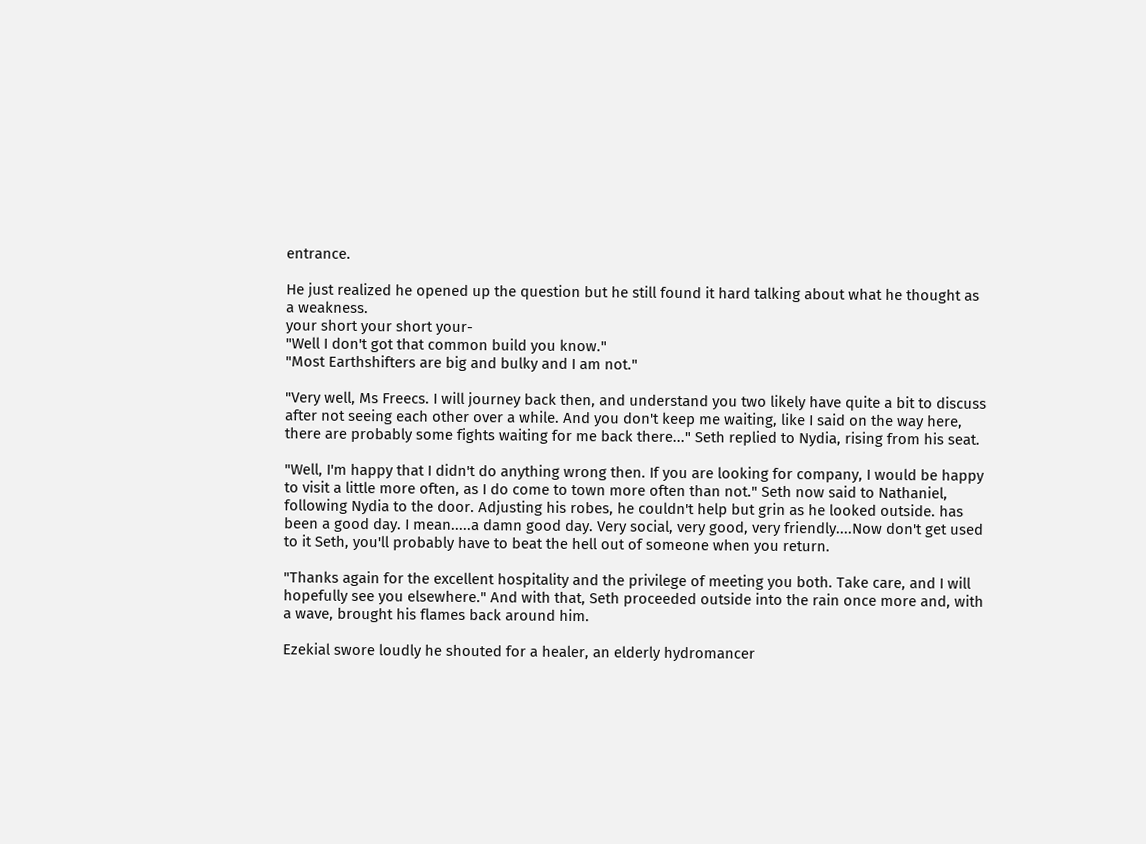entrance.

He just realized he opened up the question but he still found it hard talking about what he thought as a weakness.
your short your short your-
"Well I don't got that common build you know."
"Most Earthshifters are big and bulky and I am not."

"Very well, Ms Freecs. I will journey back then, and understand you two likely have quite a bit to discuss after not seeing each other over a while. And you don't keep me waiting, like I said on the way here, there are probably some fights waiting for me back there..." Seth replied to Nydia, rising from his seat.

"Well, I'm happy that I didn't do anything wrong then. If you are looking for company, I would be happy to visit a little more often, as I do come to town more often than not." Seth now said to Nathaniel, following Nydia to the door. Adjusting his robes, he couldn't help but grin as he looked outside. has been a good day. I mean.....a damn good day. Very social, very good, very friendly....Now don't get used to it Seth, you'll probably have to beat the hell out of someone when you return.

"Thanks again for the excellent hospitality and the privilege of meeting you both. Take care, and I will hopefully see you elsewhere." And with that, Seth proceeded outside into the rain once more and, with a wave, brought his flames back around him.

Ezekial swore loudly he shouted for a healer, an elderly hydromancer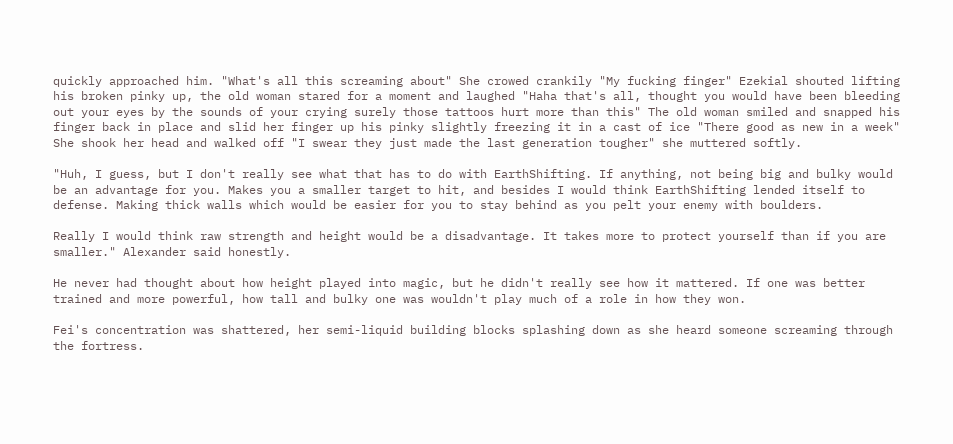quickly approached him. "What's all this screaming about" She crowed crankily "My fucking finger" Ezekial shouted lifting his broken pinky up, the old woman stared for a moment and laughed "Haha that's all, thought you would have been bleeding out your eyes by the sounds of your crying surely those tattoos hurt more than this" The old woman smiled and snapped his finger back in place and slid her finger up his pinky slightly freezing it in a cast of ice "There good as new in a week" She shook her head and walked off "I swear they just made the last generation tougher" she muttered softly.

"Huh, I guess, but I don't really see what that has to do with EarthShifting. If anything, not being big and bulky would be an advantage for you. Makes you a smaller target to hit, and besides I would think EarthShifting lended itself to defense. Making thick walls which would be easier for you to stay behind as you pelt your enemy with boulders.

Really I would think raw strength and height would be a disadvantage. It takes more to protect yourself than if you are smaller." Alexander said honestly.

He never had thought about how height played into magic, but he didn't really see how it mattered. If one was better trained and more powerful, how tall and bulky one was wouldn't play much of a role in how they won.

Fei's concentration was shattered, her semi-liquid building blocks splashing down as she heard someone screaming through the fortress.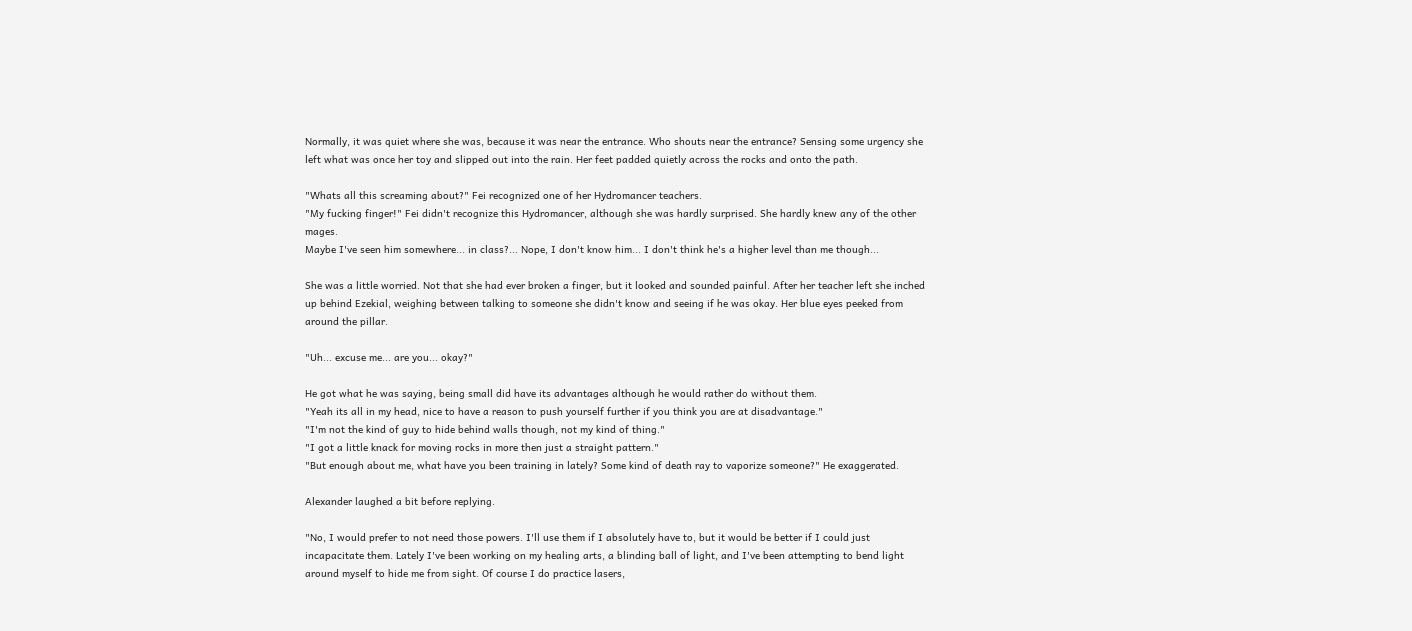Normally, it was quiet where she was, because it was near the entrance. Who shouts near the entrance? Sensing some urgency she left what was once her toy and slipped out into the rain. Her feet padded quietly across the rocks and onto the path.

"Whats all this screaming about?" Fei recognized one of her Hydromancer teachers.
"My fucking finger!" Fei didn't recognize this Hydromancer, although she was hardly surprised. She hardly knew any of the other mages.
Maybe I've seen him somewhere... in class?... Nope, I don't know him... I don't think he's a higher level than me though...

She was a little worried. Not that she had ever broken a finger, but it looked and sounded painful. After her teacher left she inched up behind Ezekial, weighing between talking to someone she didn't know and seeing if he was okay. Her blue eyes peeked from around the pillar.

"Uh... excuse me... are you... okay?"

He got what he was saying, being small did have its advantages although he would rather do without them.
"Yeah its all in my head, nice to have a reason to push yourself further if you think you are at disadvantage."
"I'm not the kind of guy to hide behind walls though, not my kind of thing."
"I got a little knack for moving rocks in more then just a straight pattern."
"But enough about me, what have you been training in lately? Some kind of death ray to vaporize someone?" He exaggerated.

Alexander laughed a bit before replying.

"No, I would prefer to not need those powers. I'll use them if I absolutely have to, but it would be better if I could just incapacitate them. Lately I've been working on my healing arts, a blinding ball of light, and I've been attempting to bend light around myself to hide me from sight. Of course I do practice lasers,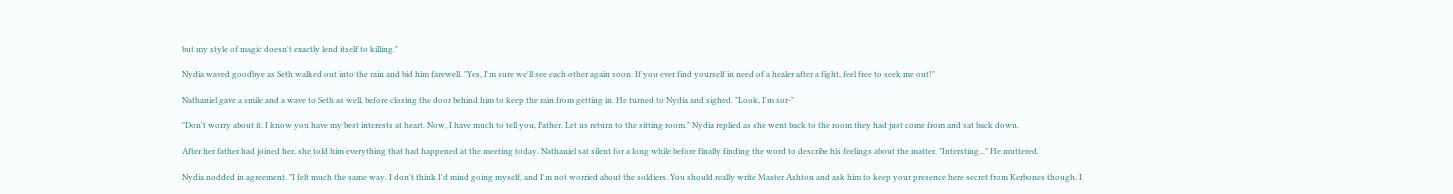but my style of magic doesn't exactly lend itself to killing."

Nydia waved goodbye as Seth walked out into the rain and bid him farewell. "Yes, I'm sure we'll see each other again soon. If you ever find yourself in need of a healer after a fight, feel free to seek me out!"

Nathaniel gave a smile and a wave to Seth as well, before closing the door behind him to keep the rain from getting in. He turned to Nydia and sighed. "Look, I'm sor-"

"Don't worry about it. I know you have my best interests at heart. Now, I have much to tell you, Father. Let us return to the sitting room." Nydia replied as she went back to the room they had just come from and sat back down.

After her father had joined her, she told him everything that had happened at the meeting today. Nathaniel sat silent for a long while before finally finding the word to describe his feelings about the matter. "Intersting..." He muttered.

Nydia nodded in agreement. "I felt much the same way. I don't think I'd mind going myself, and I'm not worried about the soldiers. You should really write Master Ashton and ask him to keep your presence here secret from Kerbones though. I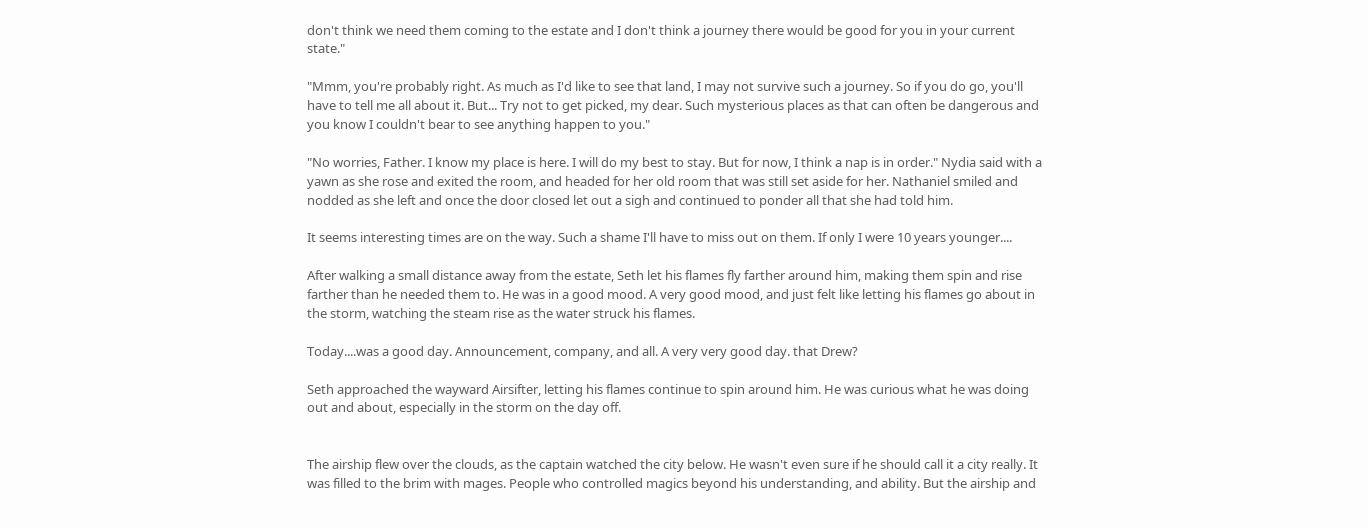don't think we need them coming to the estate and I don't think a journey there would be good for you in your current state."

"Mmm, you're probably right. As much as I'd like to see that land, I may not survive such a journey. So if you do go, you'll have to tell me all about it. But... Try not to get picked, my dear. Such mysterious places as that can often be dangerous and you know I couldn't bear to see anything happen to you."

"No worries, Father. I know my place is here. I will do my best to stay. But for now, I think a nap is in order." Nydia said with a yawn as she rose and exited the room, and headed for her old room that was still set aside for her. Nathaniel smiled and nodded as she left and once the door closed let out a sigh and continued to ponder all that she had told him.

It seems interesting times are on the way. Such a shame I'll have to miss out on them. If only I were 10 years younger....

After walking a small distance away from the estate, Seth let his flames fly farther around him, making them spin and rise farther than he needed them to. He was in a good mood. A very good mood, and just felt like letting his flames go about in the storm, watching the steam rise as the water struck his flames.

Today....was a good day. Announcement, company, and all. A very very good day. that Drew?

Seth approached the wayward Airsifter, letting his flames continue to spin around him. He was curious what he was doing out and about, especially in the storm on the day off.


The airship flew over the clouds, as the captain watched the city below. He wasn't even sure if he should call it a city really. It was filled to the brim with mages. People who controlled magics beyond his understanding, and ability. But the airship and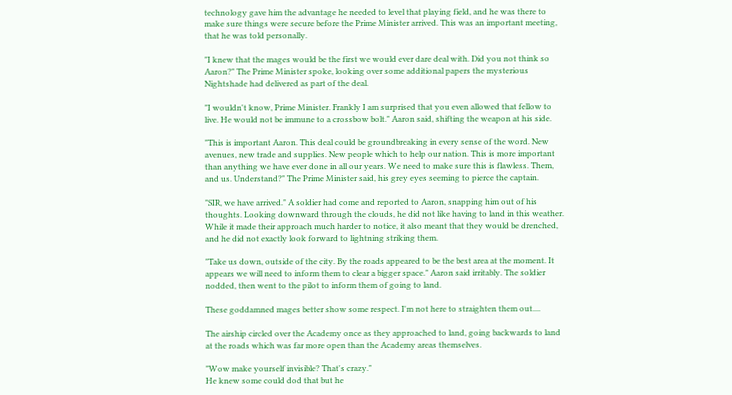technology gave him the advantage he needed to level that playing field, and he was there to make sure things were secure before the Prime Minister arrived. This was an important meeting, that he was told personally.

"I knew that the mages would be the first we would ever dare deal with. Did you not think so Aaron?" The Prime Minister spoke, looking over some additional papers the mysterious Nightshade had delivered as part of the deal.

"I wouldn't know, Prime Minister. Frankly I am surprised that you even allowed that fellow to live. He would not be immune to a crossbow bolt." Aaron said, shifting the weapon at his side.

"This is important Aaron. This deal could be groundbreaking in every sense of the word. New avenues, new trade and supplies. New people which to help our nation. This is more important than anything we have ever done in all our years. We need to make sure this is flawless. Them, and us. Understand?" The Prime Minister said, his grey eyes seeming to pierce the captain.

"SIR, we have arrived." A soldier had come and reported to Aaron, snapping him out of his thoughts. Looking downward through the clouds, he did not like having to land in this weather. While it made their approach much harder to notice, it also meant that they would be drenched, and he did not exactly look forward to lightning striking them.

"Take us down, outside of the city. By the roads appeared to be the best area at the moment. It appears we will need to inform them to clear a bigger space." Aaron said irritably. The soldier nodded, then went to the pilot to inform them of going to land.

These goddamned mages better show some respect. I'm not here to straighten them out....

The airship circled over the Academy once as they approached to land, going backwards to land at the roads which was far more open than the Academy areas themselves.

"Wow make yourself invisible? That's crazy."
He knew some could dod that but he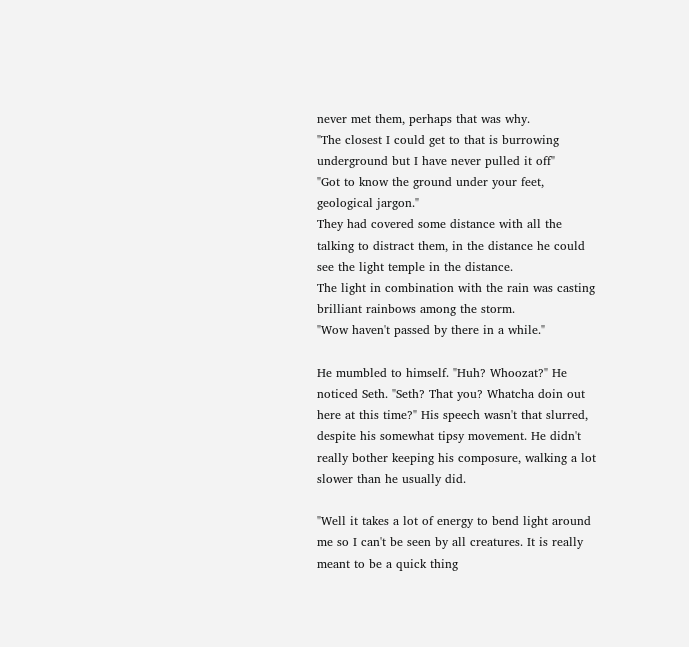never met them, perhaps that was why.
"The closest I could get to that is burrowing underground but I have never pulled it off"
"Got to know the ground under your feet, geological jargon."
They had covered some distance with all the talking to distract them, in the distance he could see the light temple in the distance.
The light in combination with the rain was casting brilliant rainbows among the storm.
"Wow haven't passed by there in a while."

He mumbled to himself. "Huh? Whoozat?" He noticed Seth. "Seth? That you? Whatcha doin out here at this time?" His speech wasn't that slurred, despite his somewhat tipsy movement. He didn't really bother keeping his composure, walking a lot slower than he usually did.

"Well it takes a lot of energy to bend light around me so I can't be seen by all creatures. It is really meant to be a quick thing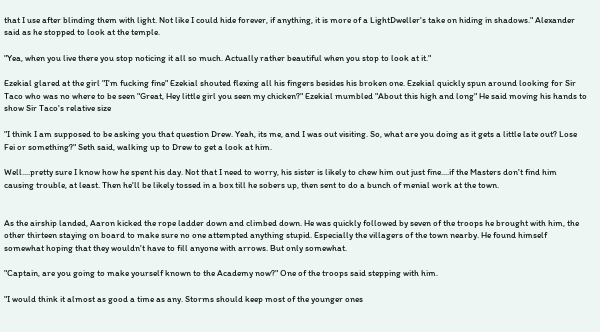that I use after blinding them with light. Not like I could hide forever, if anything, it is more of a LightDweller's take on hiding in shadows." Alexander said as he stopped to look at the temple.

"Yea, when you live there you stop noticing it all so much. Actually rather beautiful when you stop to look at it."

Ezekial glared at the girl "I'm fucking fine" Ezekial shouted flexing all his fingers besides his broken one. Ezekial quickly spun around looking for Sir Taco who was no where to be seen "Great, Hey little girl you seen my chicken?" Ezekial mumbled "About this high and long" He said moving his hands to show Sir Taco's relative size

"I think I am supposed to be asking you that question Drew. Yeah, its me, and I was out visiting. So, what are you doing as it gets a little late out? Lose Fei or something?" Seth said, walking up to Drew to get a look at him.

Well....pretty sure I know how he spent his day. Not that I need to worry, his sister is likely to chew him out just fine....if the Masters don't find him causing trouble, at least. Then he'll be likely tossed in a box till he sobers up, then sent to do a bunch of menial work at the town.


As the airship landed, Aaron kicked the rope ladder down and climbed down. He was quickly followed by seven of the troops he brought with him, the other thirteen staying on board to make sure no one attempted anything stupid. Especially the villagers of the town nearby. He found himself somewhat hoping that they wouldn't have to fill anyone with arrows. But only somewhat.

"Captain, are you going to make yourself known to the Academy now?" One of the troops said stepping with him.

"I would think it almost as good a time as any. Storms should keep most of the younger ones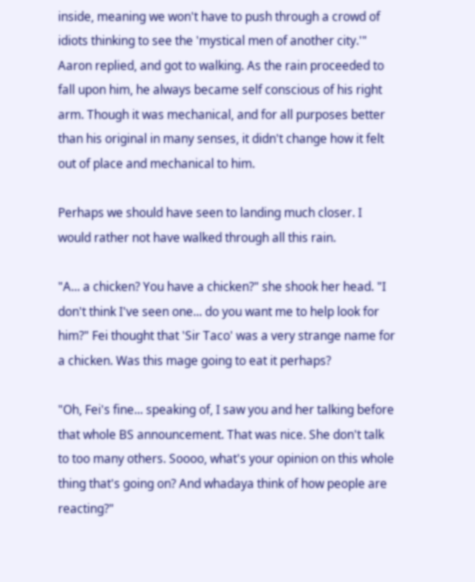inside, meaning we won't have to push through a crowd of idiots thinking to see the 'mystical men of another city.'" Aaron replied, and got to walking. As the rain proceeded to fall upon him, he always became self conscious of his right arm. Though it was mechanical, and for all purposes better than his original in many senses, it didn't change how it felt out of place and mechanical to him.

Perhaps we should have seen to landing much closer. I would rather not have walked through all this rain.

"A... a chicken? You have a chicken?" she shook her head. "I don't think I've seen one... do you want me to help look for him?" Fei thought that 'Sir Taco' was a very strange name for a chicken. Was this mage going to eat it perhaps?

"Oh, Fei's fine... speaking of, I saw you and her talking before that whole BS announcement. That was nice. She don't talk to too many others. Soooo, what's your opinion on this whole thing that's going on? And whadaya think of how people are reacting?"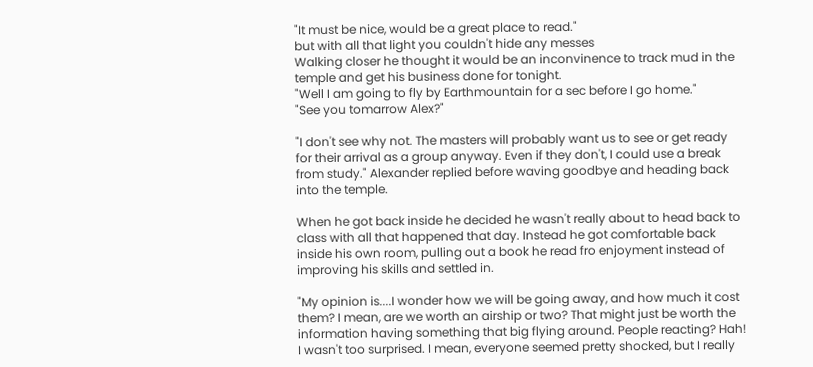"It must be nice, would be a great place to read."
but with all that light you couldn't hide any messes
Walking closer he thought it would be an inconvinence to track mud in the temple and get his business done for tonight.
"Well I am going to fly by Earthmountain for a sec before I go home."
"See you tomarrow Alex?"

"I don't see why not. The masters will probably want us to see or get ready for their arrival as a group anyway. Even if they don't, I could use a break from study." Alexander replied before waving goodbye and heading back into the temple.

When he got back inside he decided he wasn't really about to head back to class with all that happened that day. Instead he got comfortable back inside his own room, pulling out a book he read fro enjoyment instead of improving his skills and settled in.

"My opinion is....I wonder how we will be going away, and how much it cost them? I mean, are we worth an airship or two? That might just be worth the information having something that big flying around. People reacting? Hah! I wasn't too surprised. I mean, everyone seemed pretty shocked, but I really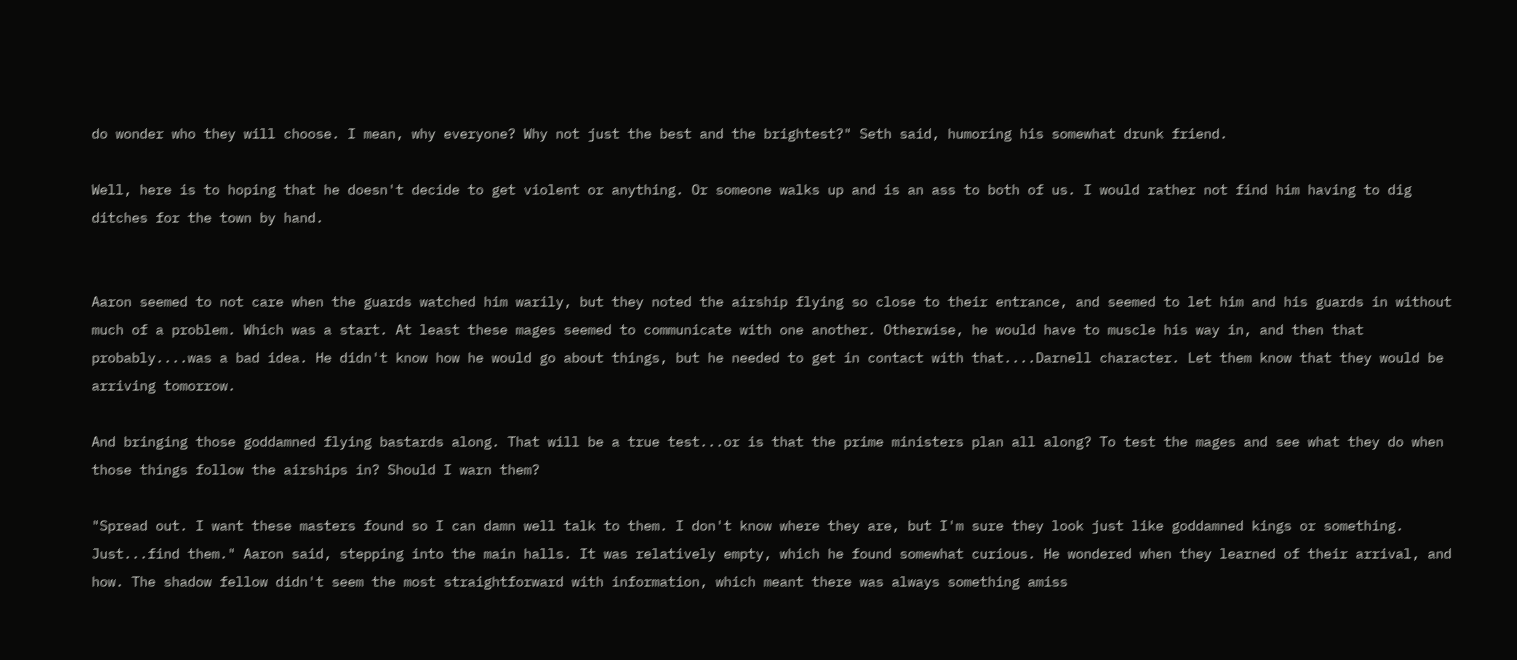do wonder who they will choose. I mean, why everyone? Why not just the best and the brightest?" Seth said, humoring his somewhat drunk friend.

Well, here is to hoping that he doesn't decide to get violent or anything. Or someone walks up and is an ass to both of us. I would rather not find him having to dig ditches for the town by hand.


Aaron seemed to not care when the guards watched him warily, but they noted the airship flying so close to their entrance, and seemed to let him and his guards in without much of a problem. Which was a start. At least these mages seemed to communicate with one another. Otherwise, he would have to muscle his way in, and then that probably....was a bad idea. He didn't know how he would go about things, but he needed to get in contact with that....Darnell character. Let them know that they would be arriving tomorrow.

And bringing those goddamned flying bastards along. That will be a true test...or is that the prime ministers plan all along? To test the mages and see what they do when those things follow the airships in? Should I warn them?

"Spread out. I want these masters found so I can damn well talk to them. I don't know where they are, but I'm sure they look just like goddamned kings or something. Just...find them." Aaron said, stepping into the main halls. It was relatively empty, which he found somewhat curious. He wondered when they learned of their arrival, and how. The shadow fellow didn't seem the most straightforward with information, which meant there was always something amiss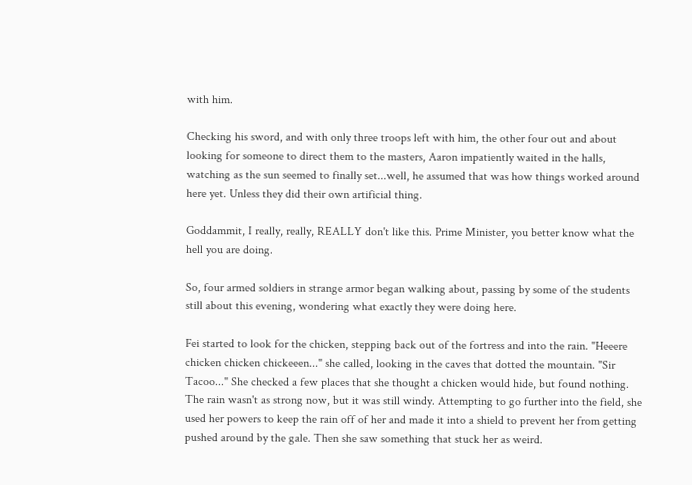with him.

Checking his sword, and with only three troops left with him, the other four out and about looking for someone to direct them to the masters, Aaron impatiently waited in the halls, watching as the sun seemed to finally set...well, he assumed that was how things worked around here yet. Unless they did their own artificial thing.

Goddammit, I really, really, REALLY don't like this. Prime Minister, you better know what the hell you are doing.

So, four armed soldiers in strange armor began walking about, passing by some of the students still about this evening, wondering what exactly they were doing here.

Fei started to look for the chicken, stepping back out of the fortress and into the rain. "Heeere chicken chicken chickeeen..." she called, looking in the caves that dotted the mountain. "Sir Tacoo..." She checked a few places that she thought a chicken would hide, but found nothing. The rain wasn't as strong now, but it was still windy. Attempting to go further into the field, she used her powers to keep the rain off of her and made it into a shield to prevent her from getting pushed around by the gale. Then she saw something that stuck her as weird.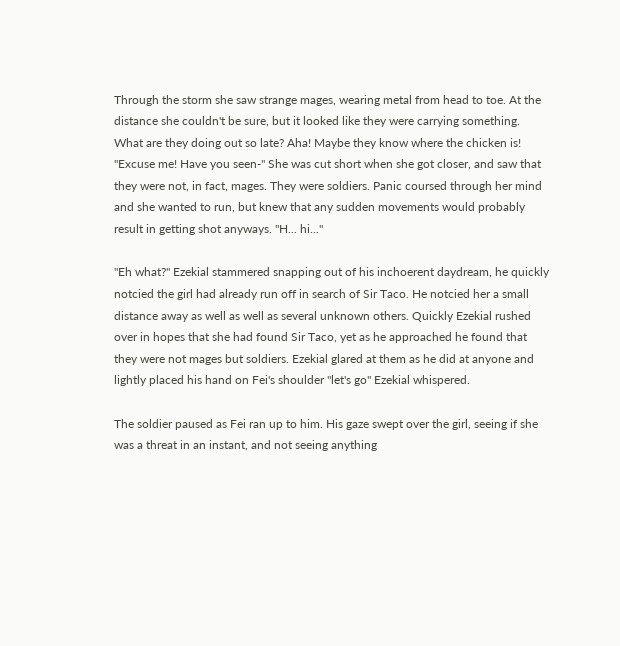Through the storm she saw strange mages, wearing metal from head to toe. At the distance she couldn't be sure, but it looked like they were carrying something. What are they doing out so late? Aha! Maybe they know where the chicken is! "Excuse me! Have you seen-" She was cut short when she got closer, and saw that they were not, in fact, mages. They were soldiers. Panic coursed through her mind and she wanted to run, but knew that any sudden movements would probably result in getting shot anyways. "H... hi..."

"Eh what?" Ezekial stammered snapping out of his inchoerent daydream, he quickly notcied the girl had already run off in search of Sir Taco. He notcied her a small distance away as well as well as several unknown others. Quickly Ezekial rushed over in hopes that she had found Sir Taco, yet as he approached he found that they were not mages but soldiers. Ezekial glared at them as he did at anyone and lightly placed his hand on Fei's shoulder "let's go" Ezekial whispered.

The soldier paused as Fei ran up to him. His gaze swept over the girl, seeing if she was a threat in an instant, and not seeing anything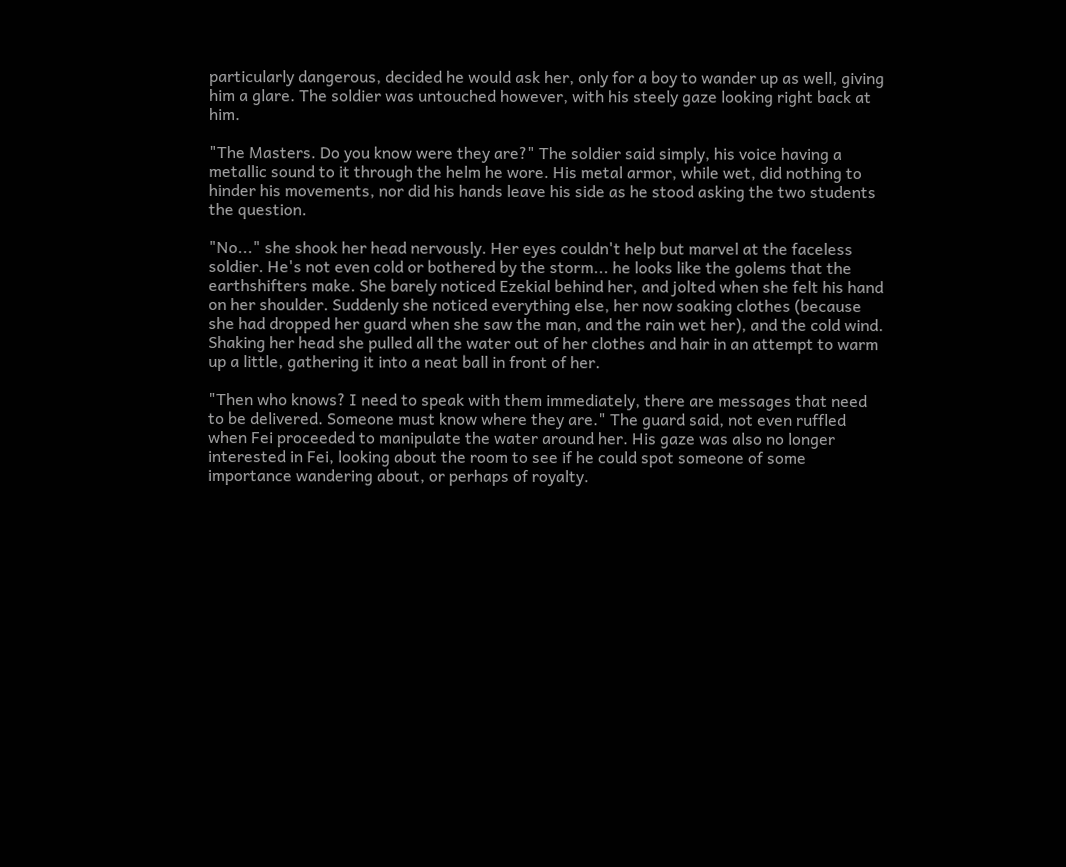particularly dangerous, decided he would ask her, only for a boy to wander up as well, giving him a glare. The soldier was untouched however, with his steely gaze looking right back at him.

"The Masters. Do you know were they are?" The soldier said simply, his voice having a metallic sound to it through the helm he wore. His metal armor, while wet, did nothing to hinder his movements, nor did his hands leave his side as he stood asking the two students the question.

"No..." she shook her head nervously. Her eyes couldn't help but marvel at the faceless soldier. He's not even cold or bothered by the storm... he looks like the golems that the earthshifters make. She barely noticed Ezekial behind her, and jolted when she felt his hand on her shoulder. Suddenly she noticed everything else, her now soaking clothes (because she had dropped her guard when she saw the man, and the rain wet her), and the cold wind. Shaking her head she pulled all the water out of her clothes and hair in an attempt to warm up a little, gathering it into a neat ball in front of her.

"Then who knows? I need to speak with them immediately, there are messages that need to be delivered. Someone must know where they are." The guard said, not even ruffled when Fei proceeded to manipulate the water around her. His gaze was also no longer interested in Fei, looking about the room to see if he could spot someone of some importance wandering about, or perhaps of royalty.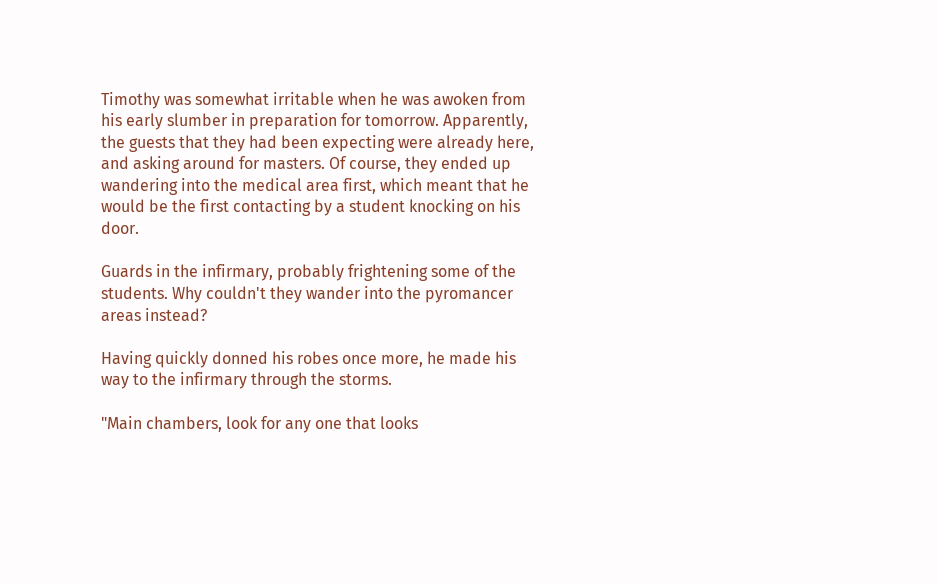Timothy was somewhat irritable when he was awoken from his early slumber in preparation for tomorrow. Apparently, the guests that they had been expecting were already here, and asking around for masters. Of course, they ended up wandering into the medical area first, which meant that he would be the first contacting by a student knocking on his door.

Guards in the infirmary, probably frightening some of the students. Why couldn't they wander into the pyromancer areas instead?

Having quickly donned his robes once more, he made his way to the infirmary through the storms.

"Main chambers, look for any one that looks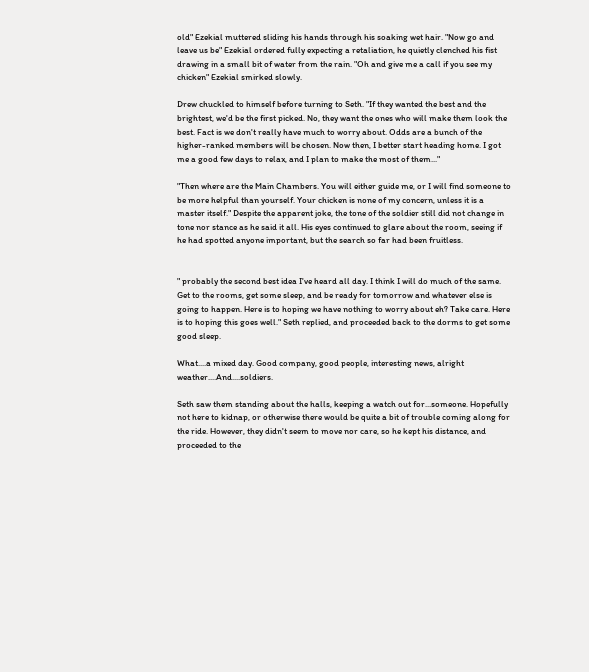old" Ezekial muttered sliding his hands through his soaking wet hair. "Now go and leave us be" Ezekial ordered fully expecting a retaliation, he quietly clenched his fist drawing in a small bit of water from the rain. "Oh and give me a call if you see my chicken" Ezekial smirked slowly.

Drew chuckled to himself before turning to Seth. "If they wanted the best and the brightest, we'd be the first picked. No, they want the ones who will make them look the best. Fact is we don't really have much to worry about. Odds are a bunch of the higher-ranked members will be chosen. Now then, I better start heading home. I got me a good few days to relax, and I plan to make the most of them..."

"Then where are the Main Chambers. You will either guide me, or I will find someone to be more helpful than yourself. Your chicken is none of my concern, unless it is a master itself." Despite the apparent joke, the tone of the soldier still did not change in tone nor stance as he said it all. His eyes continued to glare about the room, seeing if he had spotted anyone important, but the search so far had been fruitless.


" probably the second best idea I've heard all day. I think I will do much of the same. Get to the rooms, get some sleep, and be ready for tomorrow and whatever else is going to happen. Here is to hoping we have nothing to worry about eh? Take care. Here is to hoping this goes well." Seth replied, and proceeded back to the dorms to get some good sleep.

What....a mixed day. Good company, good people, interesting news, alright weather....And....soldiers.

Seth saw them standing about the halls, keeping a watch out for...someone. Hopefully not here to kidnap, or otherwise there would be quite a bit of trouble coming along for the ride. However, they didn't seem to move nor care, so he kept his distance, and proceeded to the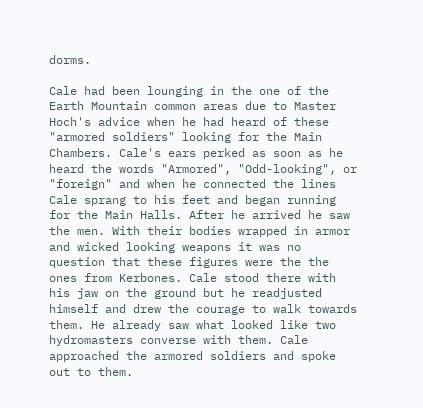dorms.

Cale had been lounging in the one of the Earth Mountain common areas due to Master Hoch's advice when he had heard of these "armored soldiers" looking for the Main Chambers. Cale's ears perked as soon as he heard the words "Armored", "Odd-looking", or "foreign" and when he connected the lines Cale sprang to his feet and began running for the Main Halls. After he arrived he saw the men. With their bodies wrapped in armor and wicked looking weapons it was no question that these figures were the the ones from Kerbones. Cale stood there with his jaw on the ground but he readjusted himself and drew the courage to walk towards them. He already saw what looked like two hydromasters converse with them. Cale approached the armored soldiers and spoke out to them.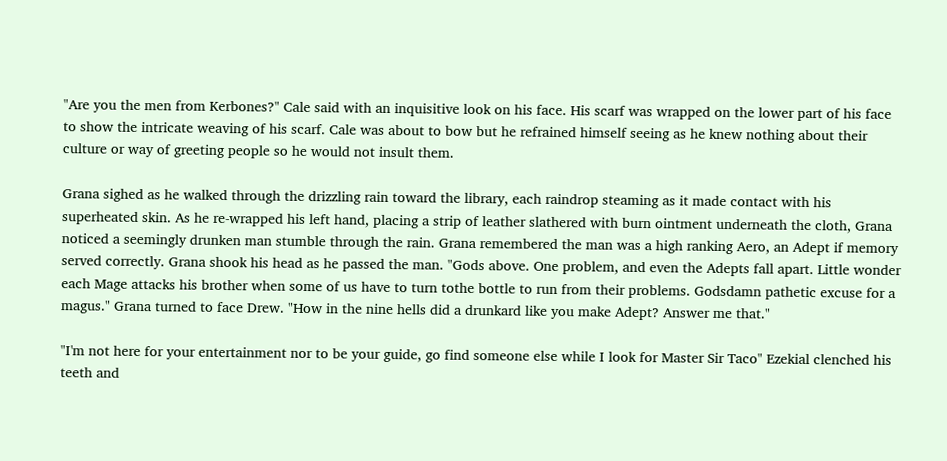"Are you the men from Kerbones?" Cale said with an inquisitive look on his face. His scarf was wrapped on the lower part of his face to show the intricate weaving of his scarf. Cale was about to bow but he refrained himself seeing as he knew nothing about their culture or way of greeting people so he would not insult them.

Grana sighed as he walked through the drizzling rain toward the library, each raindrop steaming as it made contact with his superheated skin. As he re-wrapped his left hand, placing a strip of leather slathered with burn ointment underneath the cloth, Grana noticed a seemingly drunken man stumble through the rain. Grana remembered the man was a high ranking Aero, an Adept if memory served correctly. Grana shook his head as he passed the man. "Gods above. One problem, and even the Adepts fall apart. Little wonder each Mage attacks his brother when some of us have to turn tothe bottle to run from their problems. Godsdamn pathetic excuse for a magus." Grana turned to face Drew. "How in the nine hells did a drunkard like you make Adept? Answer me that."

"I'm not here for your entertainment nor to be your guide, go find someone else while I look for Master Sir Taco" Ezekial clenched his teeth and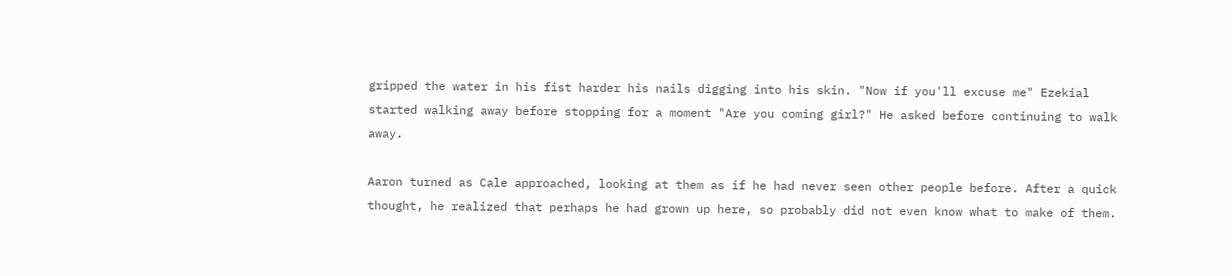gripped the water in his fist harder his nails digging into his skin. "Now if you'll excuse me" Ezekial started walking away before stopping for a moment "Are you coming girl?" He asked before continuing to walk away.

Aaron turned as Cale approached, looking at them as if he had never seen other people before. After a quick thought, he realized that perhaps he had grown up here, so probably did not even know what to make of them.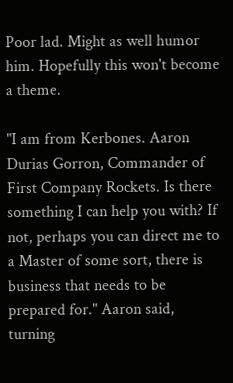Poor lad. Might as well humor him. Hopefully this won't become a theme.

"I am from Kerbones. Aaron Durias Gorron, Commander of First Company Rockets. Is there something I can help you with? If not, perhaps you can direct me to a Master of some sort, there is business that needs to be prepared for." Aaron said, turning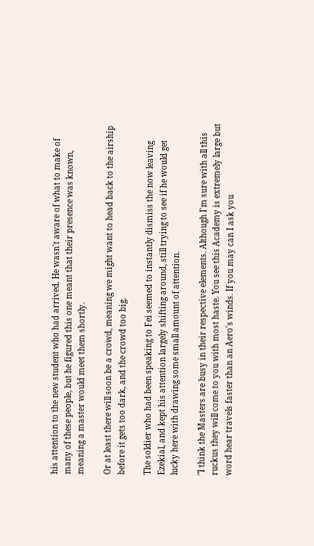his attention to the new student who had arrived. He wasn't aware of what to make of many of these people, but he figured this one meant that their presence was known, meaning a master would meet them shortly.

Or at least there will soon be a crowd, meaning we might want to head back to the airship before it gets too dark, and the crowd too big.

The soldier who had been speaking to Fei seemed to instantly dismiss the now leaving Ezekial, and kept his attention largely shifting around, still trying to see if he would get lucky here with drawing some small amount of attention.

"I think the Masters are busy in their respective elements. Although I'm sure with all this ruckus they will come to you with most haste. You see this Academy is extremely large but word hear travels faster than an Aero's winds. If you may can I ask you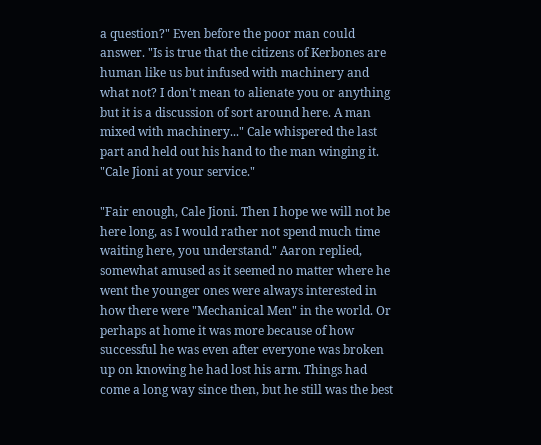a question?" Even before the poor man could answer. "Is is true that the citizens of Kerbones are human like us but infused with machinery and what not? I don't mean to alienate you or anything but it is a discussion of sort around here. A man mixed with machinery..." Cale whispered the last part and held out his hand to the man winging it. "Cale Jioni at your service."

"Fair enough, Cale Jioni. Then I hope we will not be here long, as I would rather not spend much time waiting here, you understand." Aaron replied, somewhat amused as it seemed no matter where he went the younger ones were always interested in how there were "Mechanical Men" in the world. Or perhaps at home it was more because of how successful he was even after everyone was broken up on knowing he had lost his arm. Things had come a long way since then, but he still was the best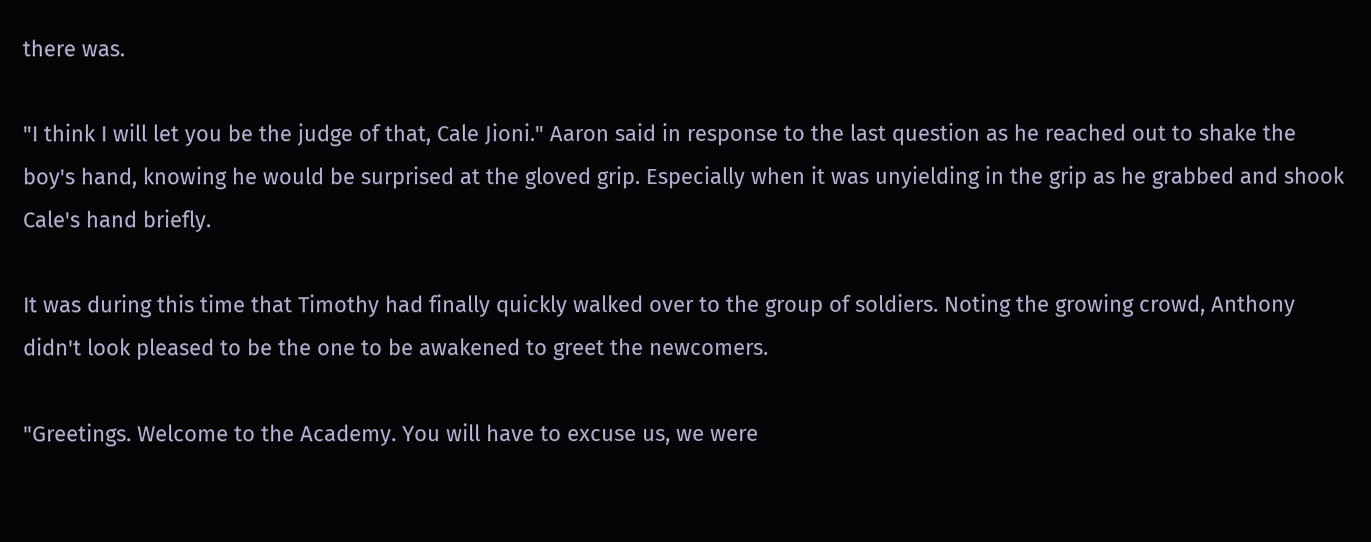there was.

"I think I will let you be the judge of that, Cale Jioni." Aaron said in response to the last question as he reached out to shake the boy's hand, knowing he would be surprised at the gloved grip. Especially when it was unyielding in the grip as he grabbed and shook Cale's hand briefly.

It was during this time that Timothy had finally quickly walked over to the group of soldiers. Noting the growing crowd, Anthony didn't look pleased to be the one to be awakened to greet the newcomers.

"Greetings. Welcome to the Academy. You will have to excuse us, we were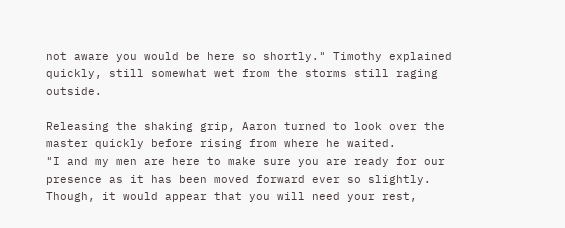not aware you would be here so shortly." Timothy explained quickly, still somewhat wet from the storms still raging outside.

Releasing the shaking grip, Aaron turned to look over the master quickly before rising from where he waited.
"I and my men are here to make sure you are ready for our presence as it has been moved forward ever so slightly. Though, it would appear that you will need your rest,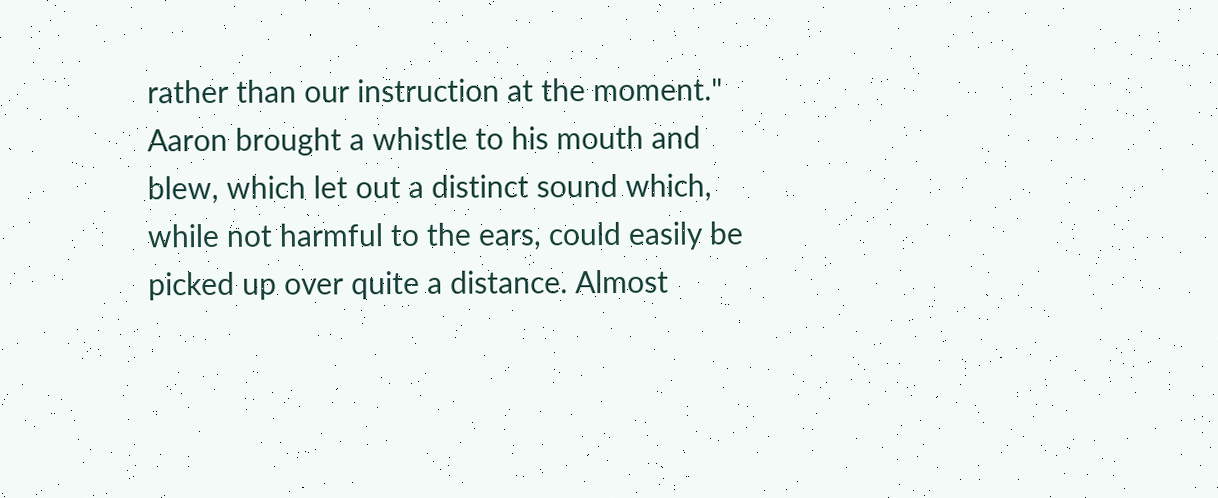rather than our instruction at the moment." Aaron brought a whistle to his mouth and blew, which let out a distinct sound which, while not harmful to the ears, could easily be picked up over quite a distance. Almost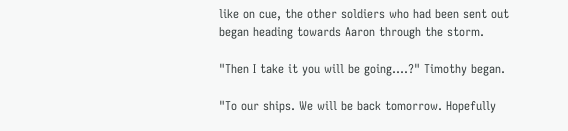like on cue, the other soldiers who had been sent out began heading towards Aaron through the storm.

"Then I take it you will be going....?" Timothy began.

"To our ships. We will be back tomorrow. Hopefully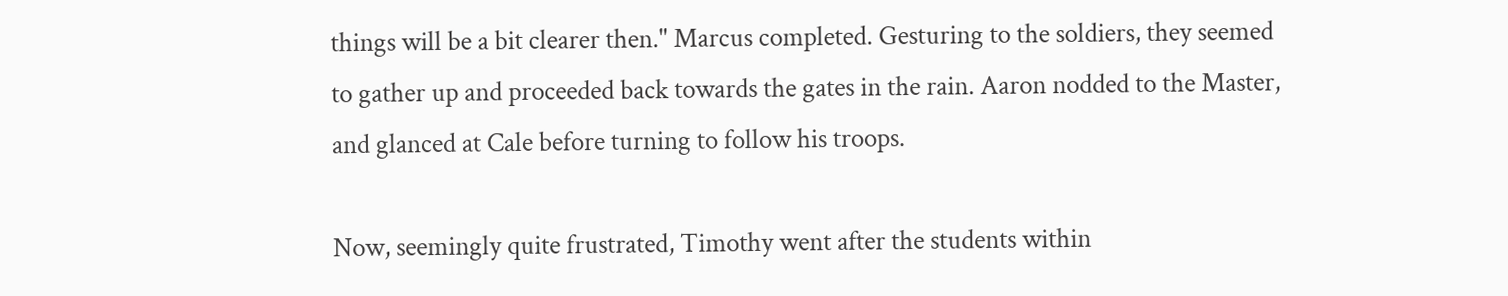things will be a bit clearer then." Marcus completed. Gesturing to the soldiers, they seemed to gather up and proceeded back towards the gates in the rain. Aaron nodded to the Master, and glanced at Cale before turning to follow his troops.

Now, seemingly quite frustrated, Timothy went after the students within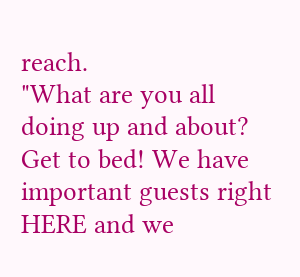reach.
"What are you all doing up and about? Get to bed! We have important guests right HERE and we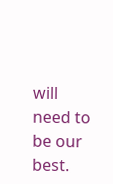will need to be our best.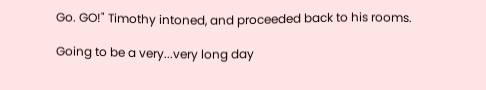Go. GO!" Timothy intoned, and proceeded back to his rooms.

Going to be a very...very long day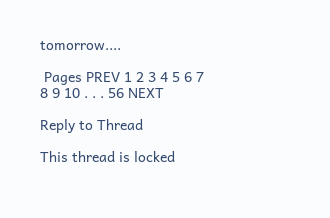tomorrow....

 Pages PREV 1 2 3 4 5 6 7 8 9 10 . . . 56 NEXT

Reply to Thread

This thread is locked